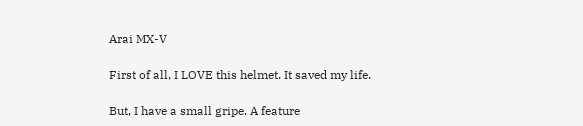Arai MX-V

First of all, I LOVE this helmet. It saved my life.

But, I have a small gripe. A feature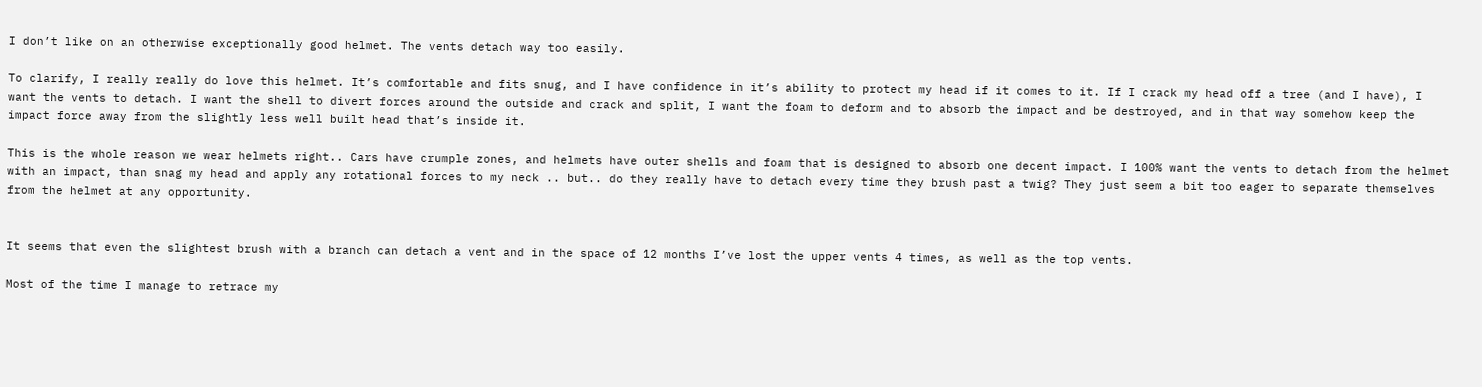I don’t like on an otherwise exceptionally good helmet. The vents detach way too easily.

To clarify, I really really do love this helmet. It’s comfortable and fits snug, and I have confidence in it’s ability to protect my head if it comes to it. If I crack my head off a tree (and I have), I want the vents to detach. I want the shell to divert forces around the outside and crack and split, I want the foam to deform and to absorb the impact and be destroyed, and in that way somehow keep the impact force away from the slightly less well built head that’s inside it.

This is the whole reason we wear helmets right.. Cars have crumple zones, and helmets have outer shells and foam that is designed to absorb one decent impact. I 100% want the vents to detach from the helmet with an impact, than snag my head and apply any rotational forces to my neck .. but.. do they really have to detach every time they brush past a twig? They just seem a bit too eager to separate themselves from the helmet at any opportunity.


It seems that even the slightest brush with a branch can detach a vent and in the space of 12 months I’ve lost the upper vents 4 times, as well as the top vents.

Most of the time I manage to retrace my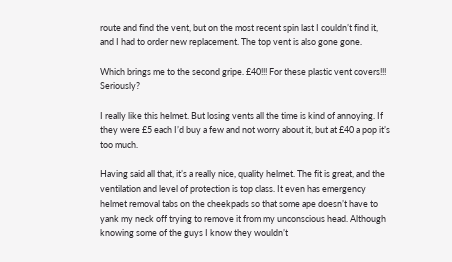route and find the vent, but on the most recent spin last I couldn’t find it, and I had to order new replacement. The top vent is also gone gone.

Which brings me to the second gripe. £40!!! For these plastic vent covers!!! Seriously?

I really like this helmet. But losing vents all the time is kind of annoying. If they were £5 each I’d buy a few and not worry about it, but at £40 a pop it’s too much.

Having said all that, it’s a really nice, quality helmet. The fit is great, and the ventilation and level of protection is top class. It even has emergency helmet removal tabs on the cheekpads so that some ape doesn’t have to yank my neck off trying to remove it from my unconscious head. Although knowing some of the guys I know they wouldn’t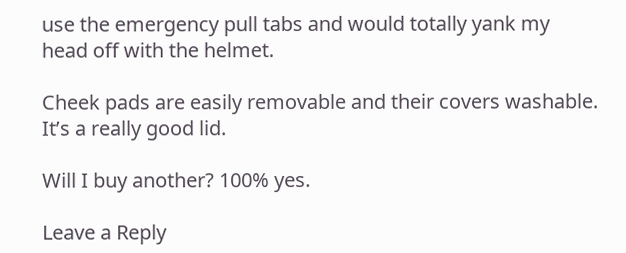use the emergency pull tabs and would totally yank my head off with the helmet.

Cheek pads are easily removable and their covers washable. It’s a really good lid.

Will I buy another? 100% yes.

Leave a Reply